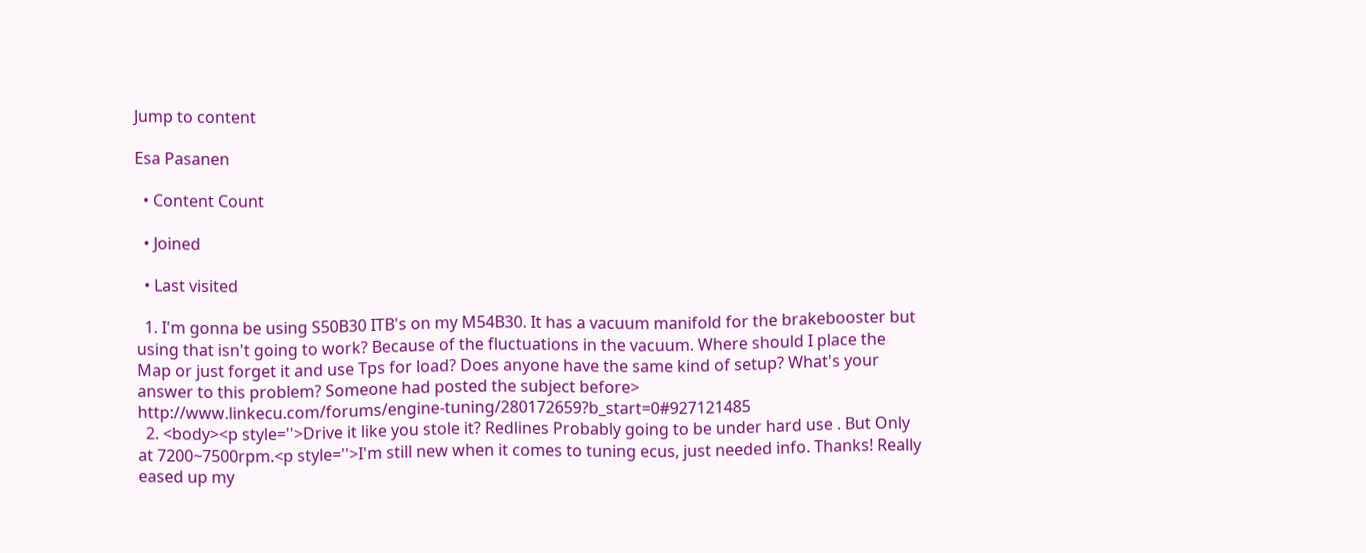Jump to content

Esa Pasanen

  • Content Count

  • Joined

  • Last visited

  1. I'm gonna be using S50B30 ITB's on my M54B30. It has a vacuum manifold for the brakebooster but using that isn't going to work? Because of the fluctuations in the vacuum. Where should I place the Map or just forget it and use Tps for load? Does anyone have the same kind of setup? What's your answer to this problem? Someone had posted the subject before> http://www.linkecu.com/forums/engine-tuning/280172659?b_start=0#927121485
  2. <body><p style=''>Drive it like you stole it? Redlines Probably going to be under hard use . But Only at 7200~7500rpm.<p style=''>I'm still new when it comes to tuning ecus, just needed info. Thanks! Really eased up my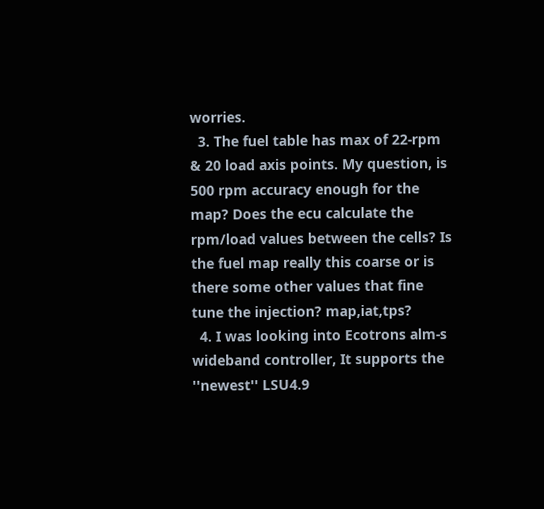worries.
  3. The fuel table has max of 22-rpm & 20 load axis points. My question, is 500 rpm accuracy enough for the map? Does the ecu calculate the rpm/load values between the cells? Is the fuel map really this coarse or is there some other values that fine tune the injection? map,iat,tps?
  4. I was looking into Ecotrons alm-s wideband controller, It supports the ''newest'' LSU4.9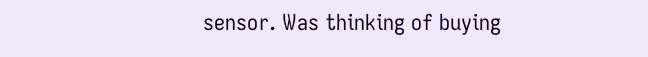sensor. Was thinking of buying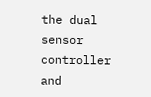the dual sensor controller and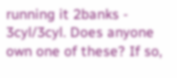running it 2banks - 3cyl/3cyl. Does anyone own one of these? If so,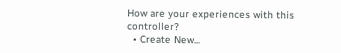How are your experiences with this controller?
  • Create New...